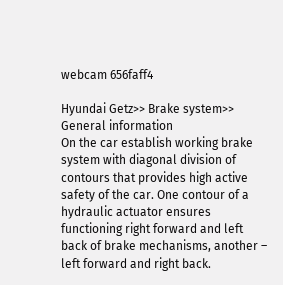webcam 656faff4

Hyundai Getz>> Brake system>> General information
On the car establish working brake system with diagonal division of contours that provides high active safety of the car. One contour of a hydraulic actuator ensures functioning right forward and left back of brake mechanisms, another – left forward and right back.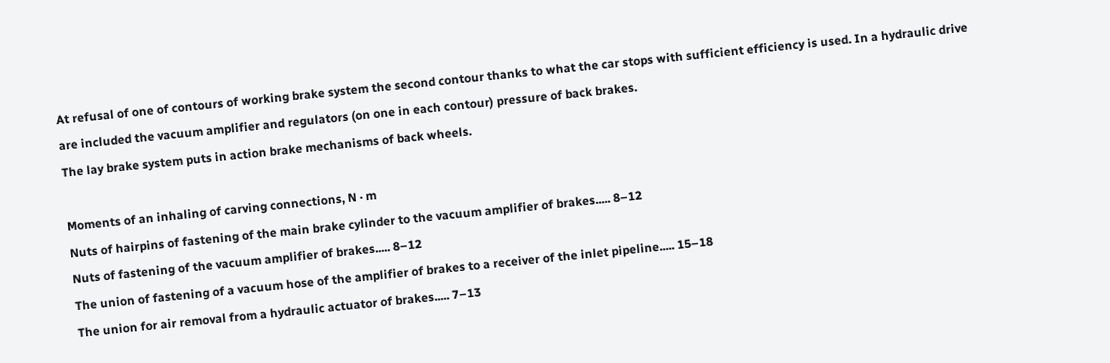At refusal of one of contours of working brake system the second contour thanks to what the car stops with sufficient efficiency is used. In a hydraulic drive are included the vacuum amplifier and regulators (on one in each contour) pressure of back brakes.
The lay brake system puts in action brake mechanisms of back wheels.

Moments of an inhaling of carving connections, N · m
Nuts of hairpins of fastening of the main brake cylinder to the vacuum amplifier of brakes..... 8–12
Nuts of fastening of the vacuum amplifier of brakes..... 8–12
The union of fastening of a vacuum hose of the amplifier of brakes to a receiver of the inlet pipeline..... 15–18
The union for air removal from a hydraulic actuator of brakes..... 7–13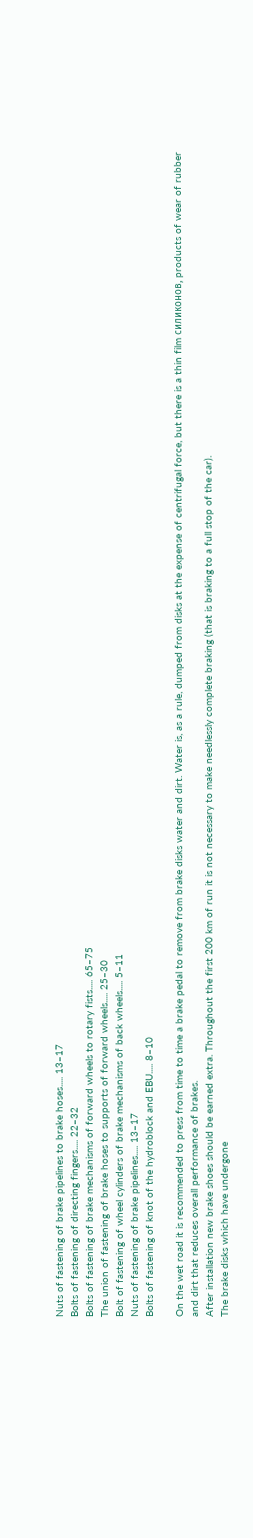Nuts of fastening of brake pipelines to brake hoses..... 13–17
Bolts of fastening of directing fingers..... 22–32
Bolts of fastening of brake mechanisms of forward wheels to rotary fists..... 65–75
The union of fastening of brake hoses to supports of forward wheels..... 25–30
Bolt of fastening of wheel cylinders of brake mechanisms of back wheels..... 5–11
Nuts of fastening of brake pipelines..... 13–17
Bolts of fastening of knot of the hydroblock and EBU..... 8–10

On the wet road it is recommended to press from time to time a brake pedal to remove from brake disks water and dirt. Water is, as a rule, dumped from disks at the expense of centrifugal force, but there is a thin film силиконов, products of wear of rubber and dirt that reduces overall performance of brakes.
After installation new brake shoes should be earned extra. Throughout the first 200 km of run it is not necessary to make needlessly complete braking (that is braking to a full stop of the car).
The brake disks which have undergone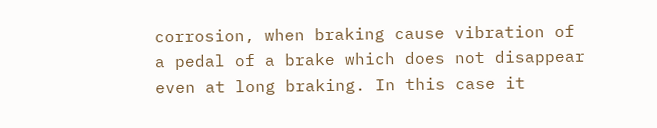corrosion, when braking cause vibration of a pedal of a brake which does not disappear even at long braking. In this case it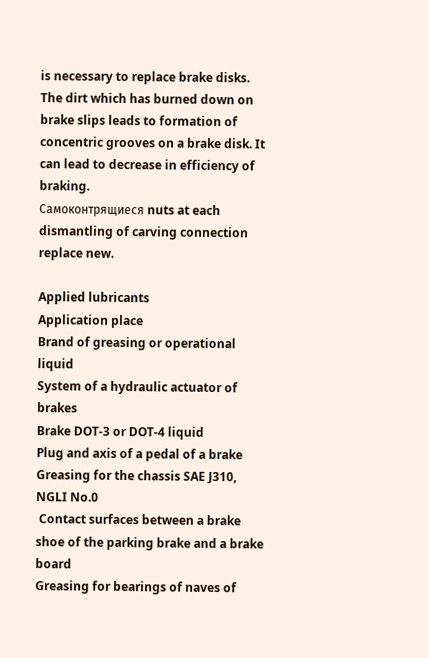is necessary to replace brake disks.
The dirt which has burned down on brake slips leads to formation of concentric grooves on a brake disk. It can lead to decrease in efficiency of braking.
Самоконтрящиеся nuts at each dismantling of carving connection replace new.

Applied lubricants
Application place
Brand of greasing or operational liquid
System of a hydraulic actuator of brakes
Brake DOT-3 or DOT-4 liquid
Plug and axis of a pedal of a brake
Greasing for the chassis SAE J310, NGLI No.0
 Contact surfaces between a brake shoe of the parking brake and a brake board
Greasing for bearings of naves of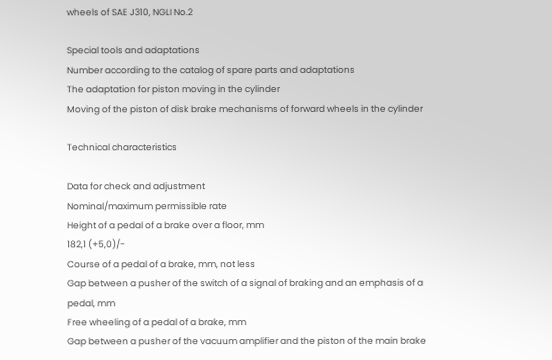wheels of SAE J310, NGLI No.2

Special tools and adaptations
Number according to the catalog of spare parts and adaptations
The adaptation for piston moving in the cylinder
Moving of the piston of disk brake mechanisms of forward wheels in the cylinder

Technical characteristics

Data for check and adjustment
Nominal/maximum permissible rate
Height of a pedal of a brake over a floor, mm
182,1 (+5,0)/-
Course of a pedal of a brake, mm, not less
Gap between a pusher of the switch of a signal of braking and an emphasis of a pedal, mm
Free wheeling of a pedal of a brake, mm
Gap between a pusher of the vacuum amplifier and the piston of the main brake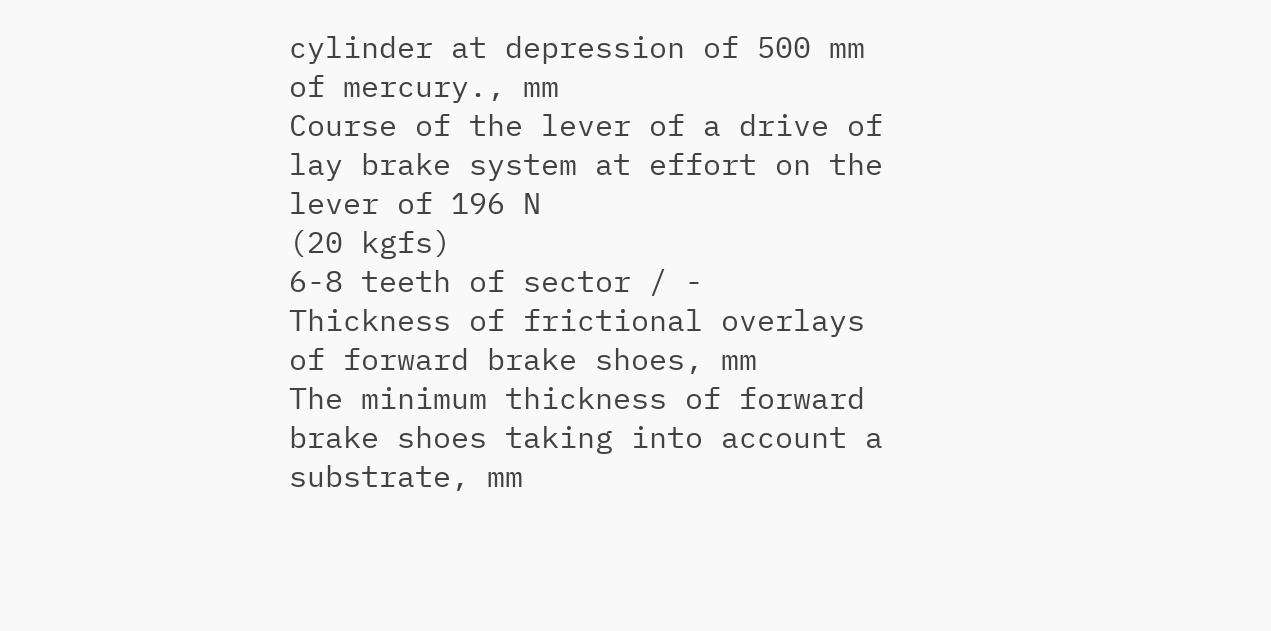cylinder at depression of 500 mm of mercury., mm
Course of the lever of a drive of lay brake system at effort on the lever of 196 N
(20 kgfs)
6-8 teeth of sector / -
Thickness of frictional overlays of forward brake shoes, mm
The minimum thickness of forward brake shoes taking into account a substrate, mm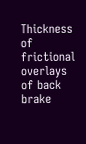Thickness of frictional overlays of back brake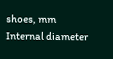shoes, mm
Internal diameter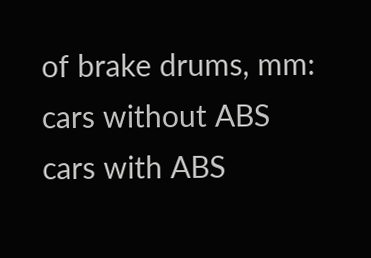of brake drums, mm:
cars without ABS
cars with ABS